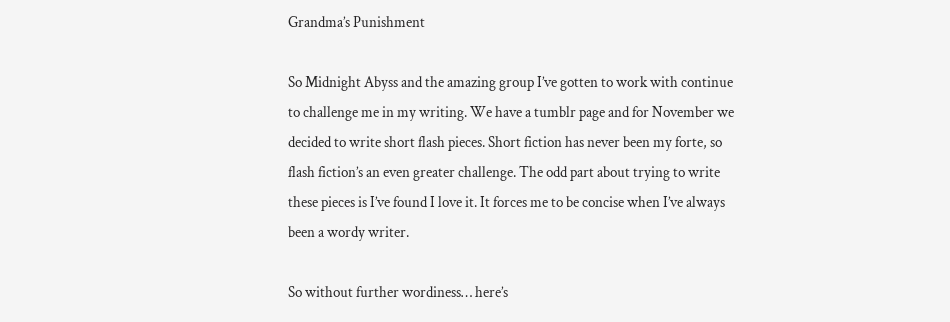Grandma’s Punishment

So Midnight Abyss and the amazing group I’ve gotten to work with continue to challenge me in my writing. We have a tumblr page and for November we decided to write short flash pieces. Short fiction has never been my forte, so flash fiction’s an even greater challenge. The odd part about trying to write these pieces is I’ve found I love it. It forces me to be concise when I’ve always been a wordy writer.

So without further wordiness… here’s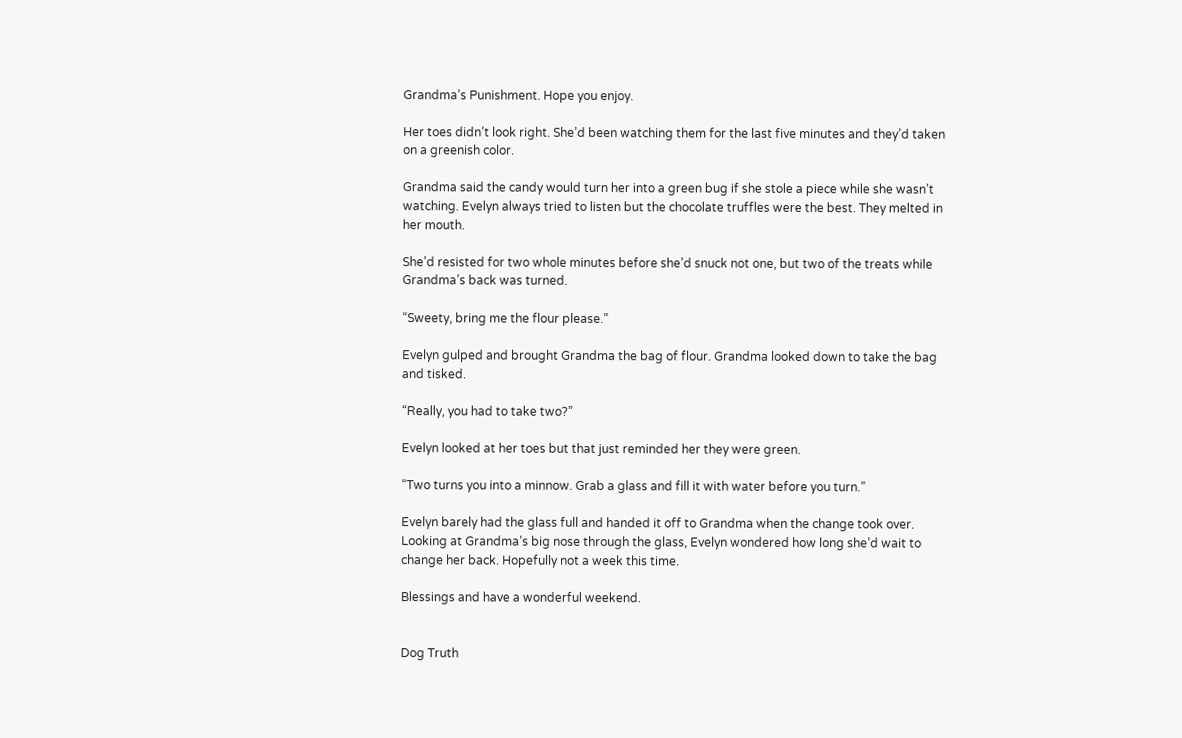Grandma’s Punishment. Hope you enjoy.

Her toes didn’t look right. She’d been watching them for the last five minutes and they’d taken on a greenish color.

Grandma said the candy would turn her into a green bug if she stole a piece while she wasn’t watching. Evelyn always tried to listen but the chocolate truffles were the best. They melted in her mouth.

She’d resisted for two whole minutes before she’d snuck not one, but two of the treats while Grandma’s back was turned.

“Sweety, bring me the flour please.”

Evelyn gulped and brought Grandma the bag of flour. Grandma looked down to take the bag and tisked.

“Really, you had to take two?”

Evelyn looked at her toes but that just reminded her they were green.

“Two turns you into a minnow. Grab a glass and fill it with water before you turn.”

Evelyn barely had the glass full and handed it off to Grandma when the change took over. Looking at Grandma’s big nose through the glass, Evelyn wondered how long she’d wait to change her back. Hopefully not a week this time.

Blessings and have a wonderful weekend.


Dog Truth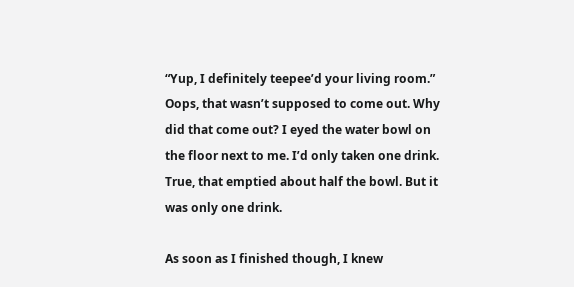“Yup, I definitely teepee’d your living room.” Oops, that wasn’t supposed to come out. Why did that come out? I eyed the water bowl on the floor next to me. I’d only taken one drink. True, that emptied about half the bowl. But it was only one drink.

As soon as I finished though, I knew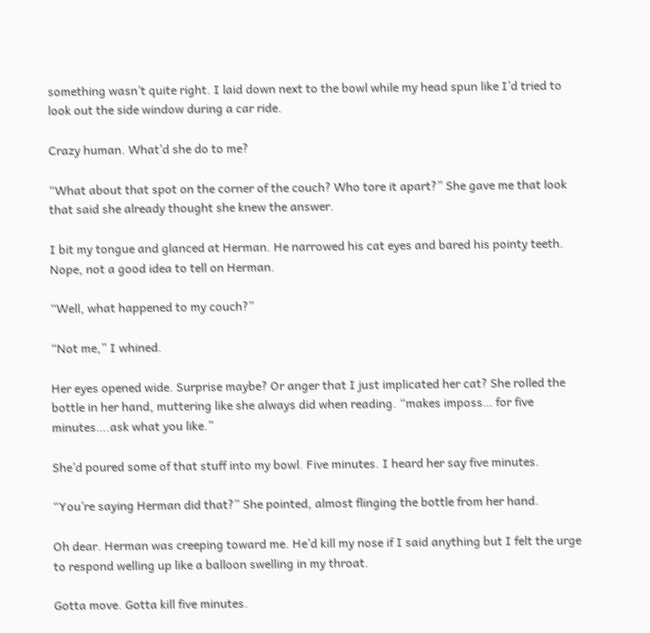something wasn’t quite right. I laid down next to the bowl while my head spun like I’d tried to look out the side window during a car ride.

Crazy human. What’d she do to me?

“What about that spot on the corner of the couch? Who tore it apart?” She gave me that look that said she already thought she knew the answer.

I bit my tongue and glanced at Herman. He narrowed his cat eyes and bared his pointy teeth. Nope, not a good idea to tell on Herman.

“Well, what happened to my couch?”

“Not me,” I whined.

Her eyes opened wide. Surprise maybe? Or anger that I just implicated her cat? She rolled the bottle in her hand, muttering like she always did when reading. “makes imposs… for five minutes….ask what you like.”

She’d poured some of that stuff into my bowl. Five minutes. I heard her say five minutes.

“You’re saying Herman did that?” She pointed, almost flinging the bottle from her hand.

Oh dear. Herman was creeping toward me. He’d kill my nose if I said anything but I felt the urge to respond welling up like a balloon swelling in my throat.

Gotta move. Gotta kill five minutes.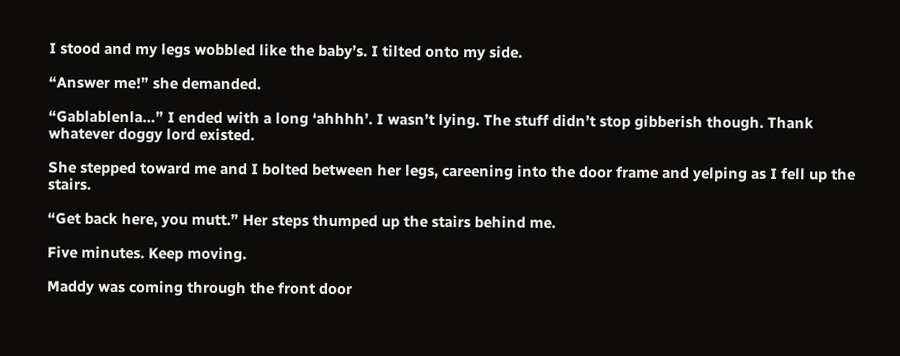I stood and my legs wobbled like the baby’s. I tilted onto my side.

“Answer me!” she demanded.

“Gablablenla…” I ended with a long ‘ahhhh’. I wasn’t lying. The stuff didn’t stop gibberish though. Thank whatever doggy lord existed.

She stepped toward me and I bolted between her legs, careening into the door frame and yelping as I fell up the stairs.

“Get back here, you mutt.” Her steps thumped up the stairs behind me.

Five minutes. Keep moving.

Maddy was coming through the front door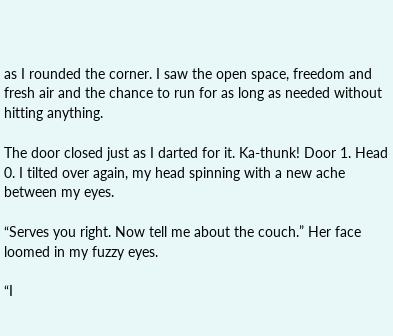as I rounded the corner. I saw the open space, freedom and fresh air and the chance to run for as long as needed without hitting anything.

The door closed just as I darted for it. Ka-thunk! Door 1. Head 0. I tilted over again, my head spinning with a new ache between my eyes.

“Serves you right. Now tell me about the couch.” Her face loomed in my fuzzy eyes.

“I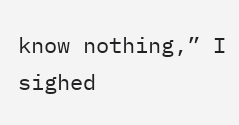know nothing,” I sighed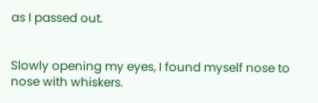as I passed out.


Slowly opening my eyes, I found myself nose to nose with whiskers.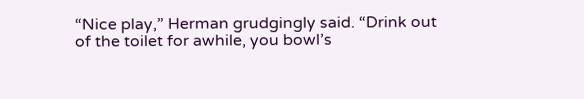“Nice play,” Herman grudgingly said. “Drink out of the toilet for awhile, you bowl’s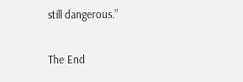still dangerous.”

The End